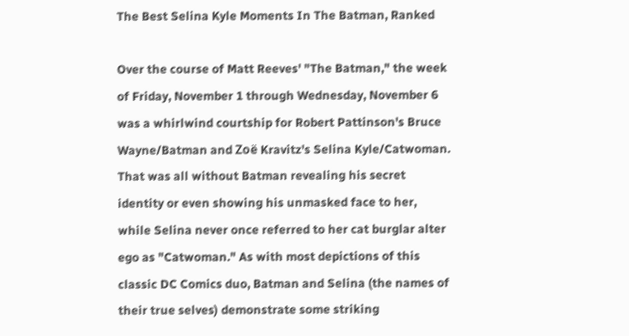The Best Selina Kyle Moments In The Batman, Ranked

Over the course of Matt Reeves' "The Batman," the week of Friday, November 1 through Wednesday, November 6 was a whirlwind courtship for Robert Pattinson's Bruce Wayne/Batman and Zoë Kravitz's Selina Kyle/Catwoman. That was all without Batman revealing his secret identity or even showing his unmasked face to her, while Selina never once referred to her cat burglar alter ego as "Catwoman." As with most depictions of this classic DC Comics duo, Batman and Selina (the names of their true selves) demonstrate some striking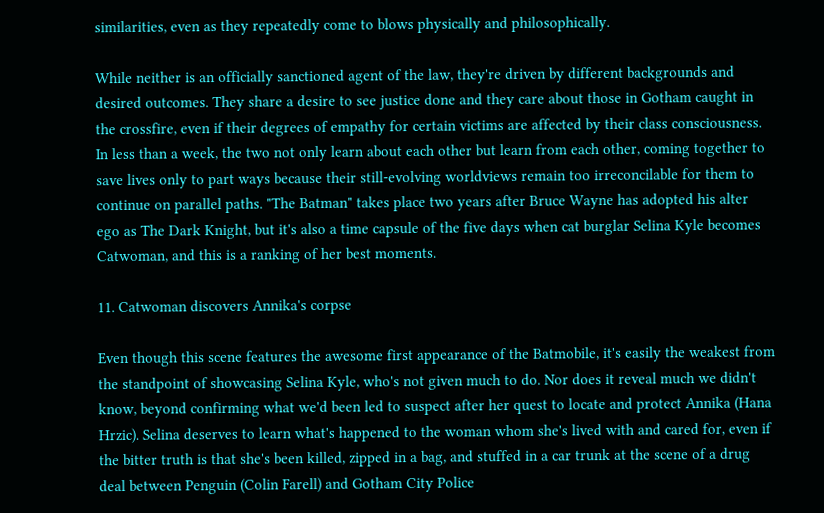similarities, even as they repeatedly come to blows physically and philosophically.

While neither is an officially sanctioned agent of the law, they're driven by different backgrounds and desired outcomes. They share a desire to see justice done and they care about those in Gotham caught in the crossfire, even if their degrees of empathy for certain victims are affected by their class consciousness. In less than a week, the two not only learn about each other but learn from each other, coming together to save lives only to part ways because their still-evolving worldviews remain too irreconcilable for them to continue on parallel paths. "The Batman" takes place two years after Bruce Wayne has adopted his alter ego as The Dark Knight, but it's also a time capsule of the five days when cat burglar Selina Kyle becomes Catwoman, and this is a ranking of her best moments.

11. Catwoman discovers Annika's corpse

Even though this scene features the awesome first appearance of the Batmobile, it's easily the weakest from the standpoint of showcasing Selina Kyle, who's not given much to do. Nor does it reveal much we didn't know, beyond confirming what we'd been led to suspect after her quest to locate and protect Annika (Hana Hrzic). Selina deserves to learn what's happened to the woman whom she's lived with and cared for, even if the bitter truth is that she's been killed, zipped in a bag, and stuffed in a car trunk at the scene of a drug deal between Penguin (Colin Farell) and Gotham City Police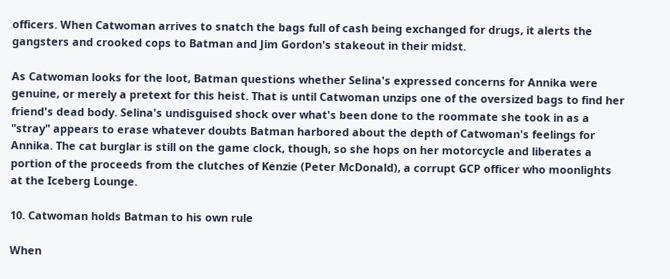officers. When Catwoman arrives to snatch the bags full of cash being exchanged for drugs, it alerts the gangsters and crooked cops to Batman and Jim Gordon's stakeout in their midst.

As Catwoman looks for the loot, Batman questions whether Selina's expressed concerns for Annika were genuine, or merely a pretext for this heist. That is until Catwoman unzips one of the oversized bags to find her friend's dead body. Selina's undisguised shock over what's been done to the roommate she took in as a "stray" appears to erase whatever doubts Batman harbored about the depth of Catwoman's feelings for Annika. The cat burglar is still on the game clock, though, so she hops on her motorcycle and liberates a portion of the proceeds from the clutches of Kenzie (Peter McDonald), a corrupt GCP officer who moonlights at the Iceberg Lounge.

10. Catwoman holds Batman to his own rule

When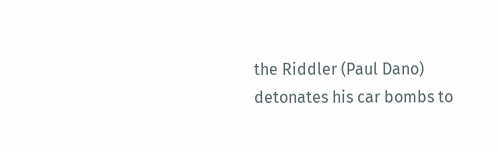the Riddler (Paul Dano) detonates his car bombs to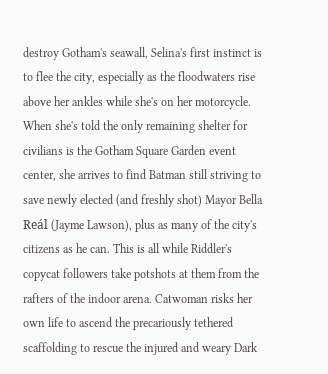destroy Gotham's seawall, Selina's first instinct is to flee the city, especially as the floodwaters rise above her ankles while she's on her motorcycle. When she's told the only remaining shelter for civilians is the Gotham Square Garden event center, she arrives to find Batman still striving to save newly elected (and freshly shot) Mayor Bella Reál (Jayme Lawson), plus as many of the city's citizens as he can. This is all while Riddler's copycat followers take potshots at them from the rafters of the indoor arena. Catwoman risks her own life to ascend the precariously tethered scaffolding to rescue the injured and weary Dark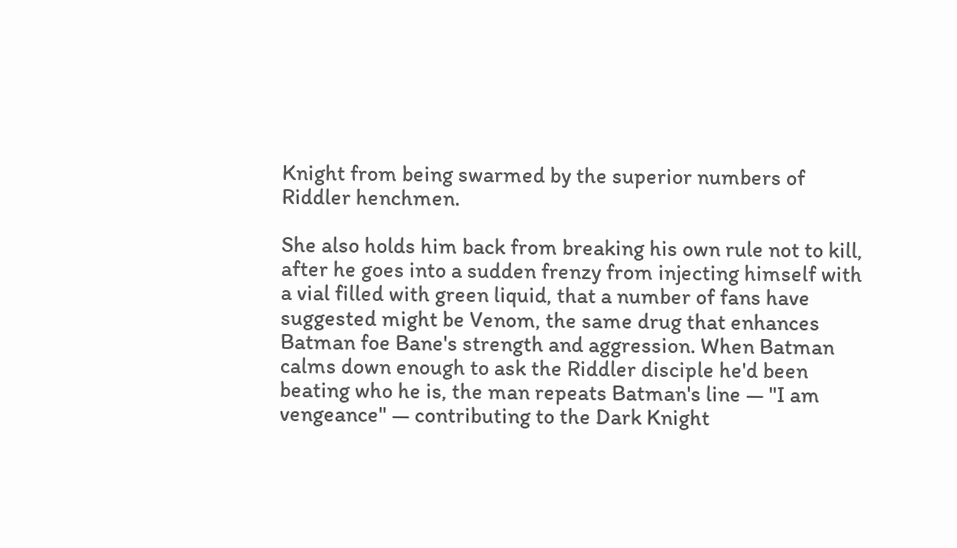Knight from being swarmed by the superior numbers of Riddler henchmen.

She also holds him back from breaking his own rule not to kill, after he goes into a sudden frenzy from injecting himself with a vial filled with green liquid, that a number of fans have suggested might be Venom, the same drug that enhances Batman foe Bane's strength and aggression. When Batman calms down enough to ask the Riddler disciple he'd been beating who he is, the man repeats Batman's line — "I am vengeance" — contributing to the Dark Knight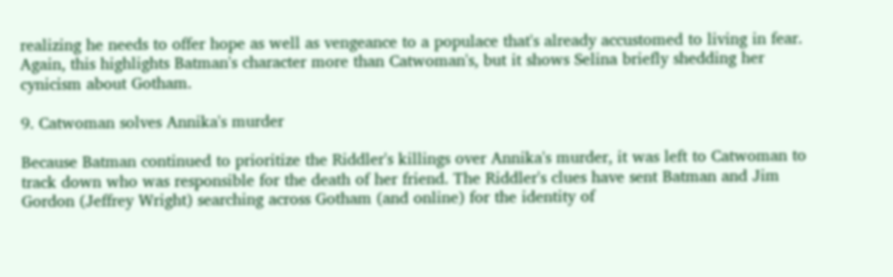realizing he needs to offer hope as well as vengeance to a populace that's already accustomed to living in fear. Again, this highlights Batman's character more than Catwoman's, but it shows Selina briefly shedding her cynicism about Gotham.

9. Catwoman solves Annika's murder

Because Batman continued to prioritize the Riddler's killings over Annika's murder, it was left to Catwoman to track down who was responsible for the death of her friend. The Riddler's clues have sent Batman and Jim Gordon (Jeffrey Wright) searching across Gotham (and online) for the identity of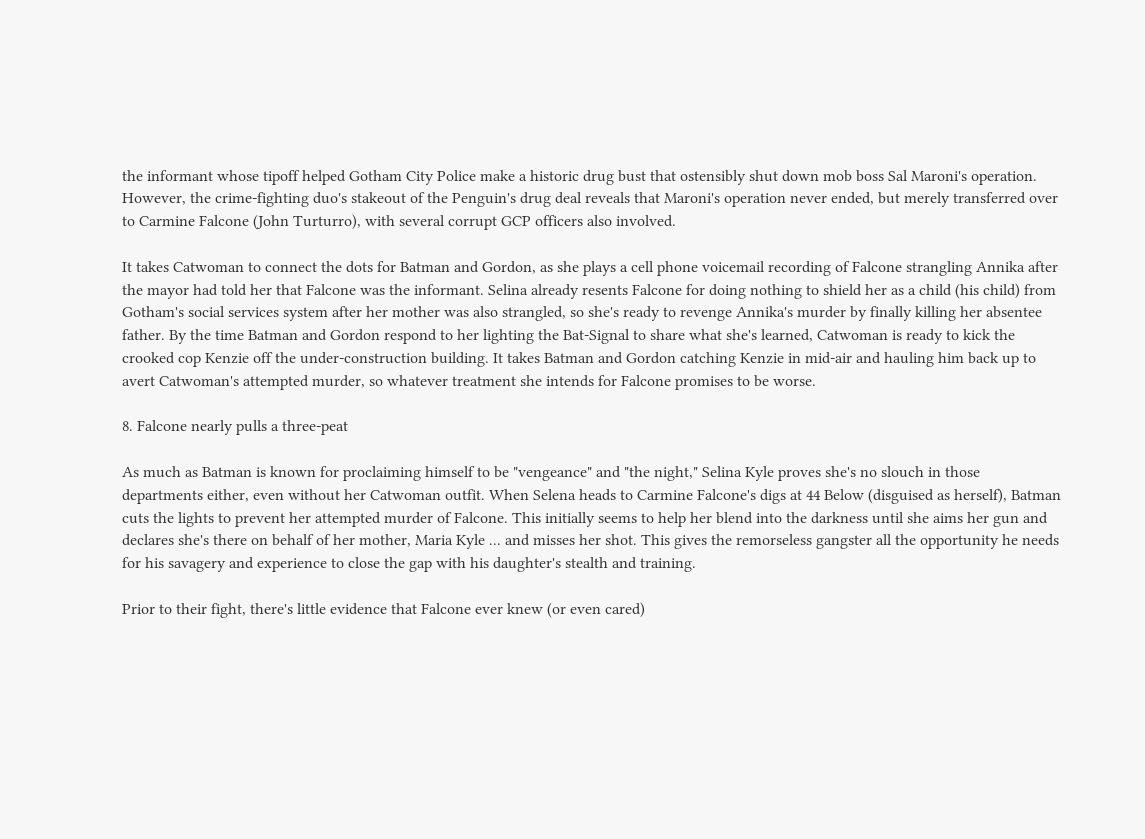the informant whose tipoff helped Gotham City Police make a historic drug bust that ostensibly shut down mob boss Sal Maroni's operation. However, the crime-fighting duo's stakeout of the Penguin's drug deal reveals that Maroni's operation never ended, but merely transferred over to Carmine Falcone (John Turturro), with several corrupt GCP officers also involved.

It takes Catwoman to connect the dots for Batman and Gordon, as she plays a cell phone voicemail recording of Falcone strangling Annika after the mayor had told her that Falcone was the informant. Selina already resents Falcone for doing nothing to shield her as a child (his child) from Gotham's social services system after her mother was also strangled, so she's ready to revenge Annika's murder by finally killing her absentee father. By the time Batman and Gordon respond to her lighting the Bat-Signal to share what she's learned, Catwoman is ready to kick the crooked cop Kenzie off the under-construction building. It takes Batman and Gordon catching Kenzie in mid-air and hauling him back up to avert Catwoman's attempted murder, so whatever treatment she intends for Falcone promises to be worse.

8. Falcone nearly pulls a three-peat

As much as Batman is known for proclaiming himself to be "vengeance" and "the night," Selina Kyle proves she's no slouch in those departments either, even without her Catwoman outfit. When Selena heads to Carmine Falcone's digs at 44 Below (disguised as herself), Batman cuts the lights to prevent her attempted murder of Falcone. This initially seems to help her blend into the darkness until she aims her gun and declares she's there on behalf of her mother, Maria Kyle ... and misses her shot. This gives the remorseless gangster all the opportunity he needs for his savagery and experience to close the gap with his daughter's stealth and training.

Prior to their fight, there's little evidence that Falcone ever knew (or even cared)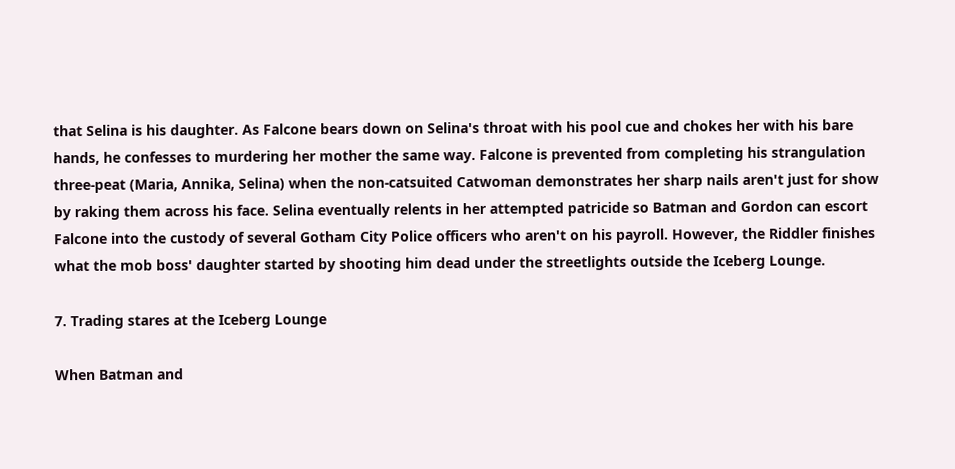that Selina is his daughter. As Falcone bears down on Selina's throat with his pool cue and chokes her with his bare hands, he confesses to murdering her mother the same way. Falcone is prevented from completing his strangulation three-peat (Maria, Annika, Selina) when the non-catsuited Catwoman demonstrates her sharp nails aren't just for show by raking them across his face. Selina eventually relents in her attempted patricide so Batman and Gordon can escort Falcone into the custody of several Gotham City Police officers who aren't on his payroll. However, the Riddler finishes what the mob boss' daughter started by shooting him dead under the streetlights outside the Iceberg Lounge.

7. Trading stares at the Iceberg Lounge

When Batman and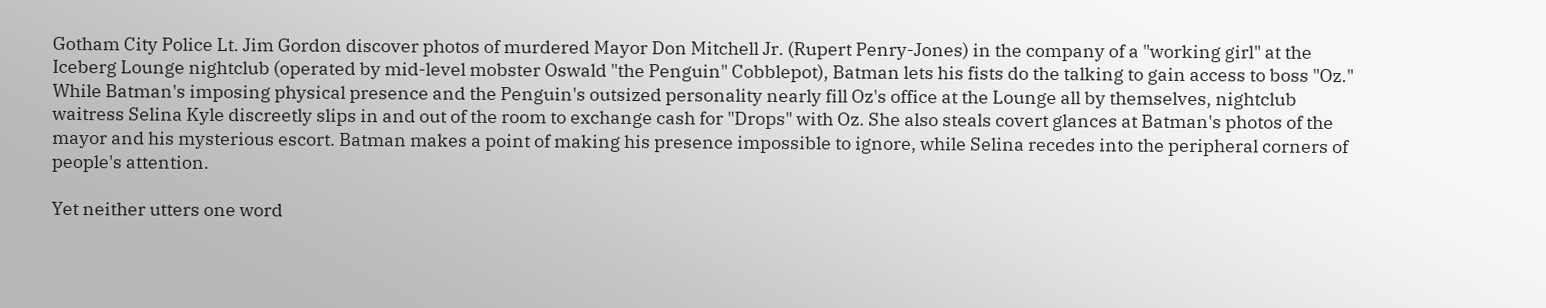Gotham City Police Lt. Jim Gordon discover photos of murdered Mayor Don Mitchell Jr. (Rupert Penry-Jones) in the company of a "working girl" at the Iceberg Lounge nightclub (operated by mid-level mobster Oswald "the Penguin" Cobblepot), Batman lets his fists do the talking to gain access to boss "Oz." While Batman's imposing physical presence and the Penguin's outsized personality nearly fill Oz's office at the Lounge all by themselves, nightclub waitress Selina Kyle discreetly slips in and out of the room to exchange cash for "Drops" with Oz. She also steals covert glances at Batman's photos of the mayor and his mysterious escort. Batman makes a point of making his presence impossible to ignore, while Selina recedes into the peripheral corners of people's attention.

Yet neither utters one word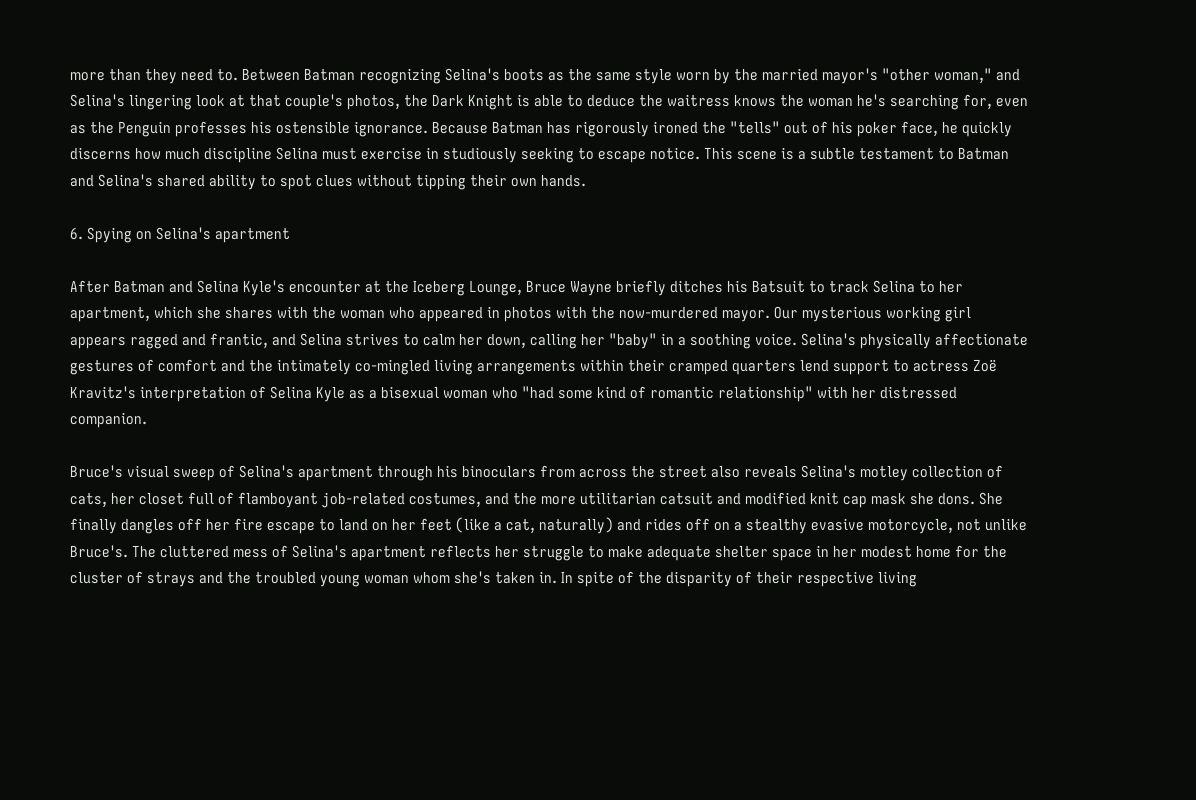more than they need to. Between Batman recognizing Selina's boots as the same style worn by the married mayor's "other woman," and Selina's lingering look at that couple's photos, the Dark Knight is able to deduce the waitress knows the woman he's searching for, even as the Penguin professes his ostensible ignorance. Because Batman has rigorously ironed the "tells" out of his poker face, he quickly discerns how much discipline Selina must exercise in studiously seeking to escape notice. This scene is a subtle testament to Batman and Selina's shared ability to spot clues without tipping their own hands.

6. Spying on Selina's apartment

After Batman and Selina Kyle's encounter at the Iceberg Lounge, Bruce Wayne briefly ditches his Batsuit to track Selina to her apartment, which she shares with the woman who appeared in photos with the now-murdered mayor. Our mysterious working girl appears ragged and frantic, and Selina strives to calm her down, calling her "baby" in a soothing voice. Selina's physically affectionate gestures of comfort and the intimately co-mingled living arrangements within their cramped quarters lend support to actress Zoë Kravitz's interpretation of Selina Kyle as a bisexual woman who "had some kind of romantic relationship" with her distressed companion.

Bruce's visual sweep of Selina's apartment through his binoculars from across the street also reveals Selina's motley collection of cats, her closet full of flamboyant job-related costumes, and the more utilitarian catsuit and modified knit cap mask she dons. She finally dangles off her fire escape to land on her feet (like a cat, naturally) and rides off on a stealthy evasive motorcycle, not unlike Bruce's. The cluttered mess of Selina's apartment reflects her struggle to make adequate shelter space in her modest home for the cluster of strays and the troubled young woman whom she's taken in. In spite of the disparity of their respective living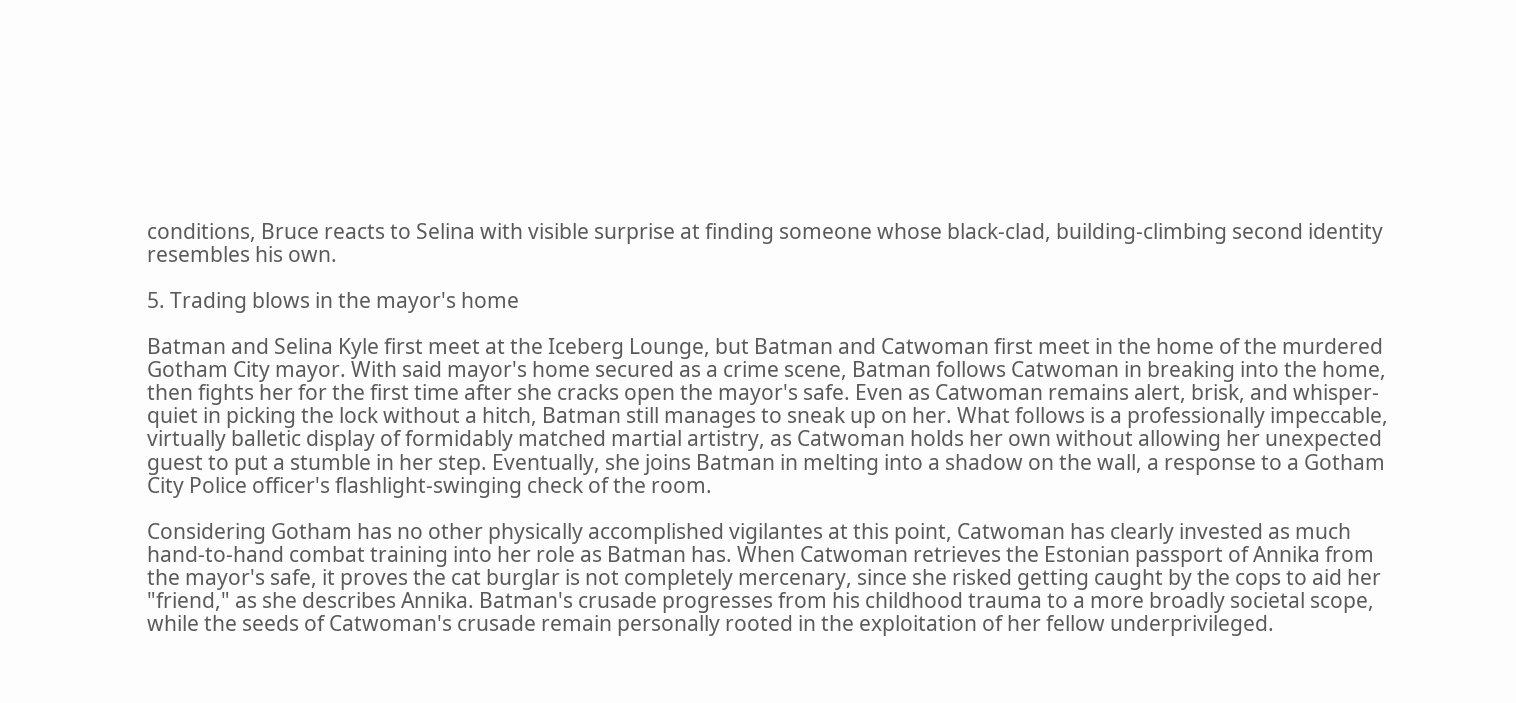conditions, Bruce reacts to Selina with visible surprise at finding someone whose black-clad, building-climbing second identity resembles his own.

5. Trading blows in the mayor's home

Batman and Selina Kyle first meet at the Iceberg Lounge, but Batman and Catwoman first meet in the home of the murdered Gotham City mayor. With said mayor's home secured as a crime scene, Batman follows Catwoman in breaking into the home, then fights her for the first time after she cracks open the mayor's safe. Even as Catwoman remains alert, brisk, and whisper-quiet in picking the lock without a hitch, Batman still manages to sneak up on her. What follows is a professionally impeccable, virtually balletic display of formidably matched martial artistry, as Catwoman holds her own without allowing her unexpected guest to put a stumble in her step. Eventually, she joins Batman in melting into a shadow on the wall, a response to a Gotham City Police officer's flashlight-swinging check of the room.

Considering Gotham has no other physically accomplished vigilantes at this point, Catwoman has clearly invested as much hand-to-hand combat training into her role as Batman has. When Catwoman retrieves the Estonian passport of Annika from the mayor's safe, it proves the cat burglar is not completely mercenary, since she risked getting caught by the cops to aid her "friend," as she describes Annika. Batman's crusade progresses from his childhood trauma to a more broadly societal scope, while the seeds of Catwoman's crusade remain personally rooted in the exploitation of her fellow underprivileged.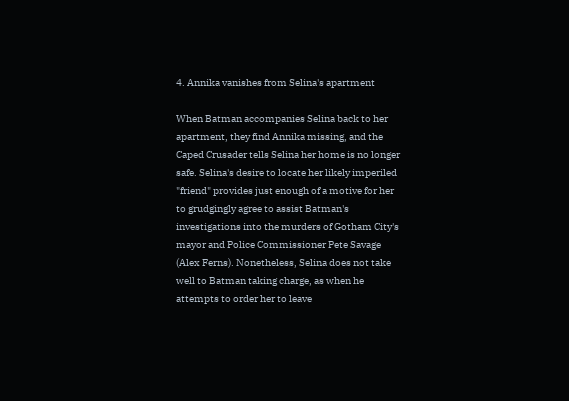4. Annika vanishes from Selina's apartment

When Batman accompanies Selina back to her apartment, they find Annika missing, and the Caped Crusader tells Selina her home is no longer safe. Selina's desire to locate her likely imperiled "friend" provides just enough of a motive for her to grudgingly agree to assist Batman's investigations into the murders of Gotham City's mayor and Police Commissioner Pete Savage (Alex Ferns). Nonetheless, Selina does not take well to Batman taking charge, as when he attempts to order her to leave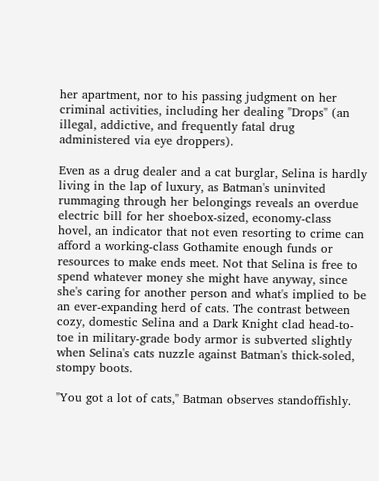her apartment, nor to his passing judgment on her criminal activities, including her dealing "Drops" (an illegal, addictive, and frequently fatal drug administered via eye droppers).

Even as a drug dealer and a cat burglar, Selina is hardly living in the lap of luxury, as Batman's uninvited rummaging through her belongings reveals an overdue electric bill for her shoebox-sized, economy-class hovel, an indicator that not even resorting to crime can afford a working-class Gothamite enough funds or resources to make ends meet. Not that Selina is free to spend whatever money she might have anyway, since she's caring for another person and what's implied to be an ever-expanding herd of cats. The contrast between cozy, domestic Selina and a Dark Knight clad head-to-toe in military-grade body armor is subverted slightly when Selina's cats nuzzle against Batman's thick-soled, stompy boots.

"You got a lot of cats," Batman observes standoffishly.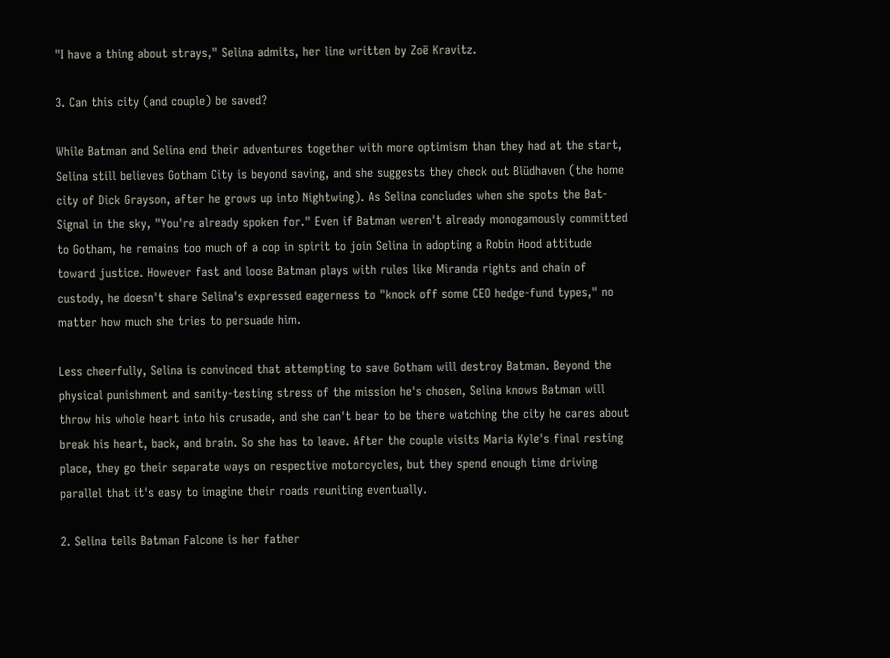"I have a thing about strays," Selina admits, her line written by Zoë Kravitz.

3. Can this city (and couple) be saved?

While Batman and Selina end their adventures together with more optimism than they had at the start, Selina still believes Gotham City is beyond saving, and she suggests they check out Blüdhaven (the home city of Dick Grayson, after he grows up into Nightwing). As Selina concludes when she spots the Bat-Signal in the sky, "You're already spoken for." Even if Batman weren't already monogamously committed to Gotham, he remains too much of a cop in spirit to join Selina in adopting a Robin Hood attitude toward justice. However fast and loose Batman plays with rules like Miranda rights and chain of custody, he doesn't share Selina's expressed eagerness to "knock off some CEO hedge-fund types," no matter how much she tries to persuade him.

Less cheerfully, Selina is convinced that attempting to save Gotham will destroy Batman. Beyond the physical punishment and sanity-testing stress of the mission he's chosen, Selina knows Batman will throw his whole heart into his crusade, and she can't bear to be there watching the city he cares about break his heart, back, and brain. So she has to leave. After the couple visits Maria Kyle's final resting place, they go their separate ways on respective motorcycles, but they spend enough time driving parallel that it's easy to imagine their roads reuniting eventually.

2. Selina tells Batman Falcone is her father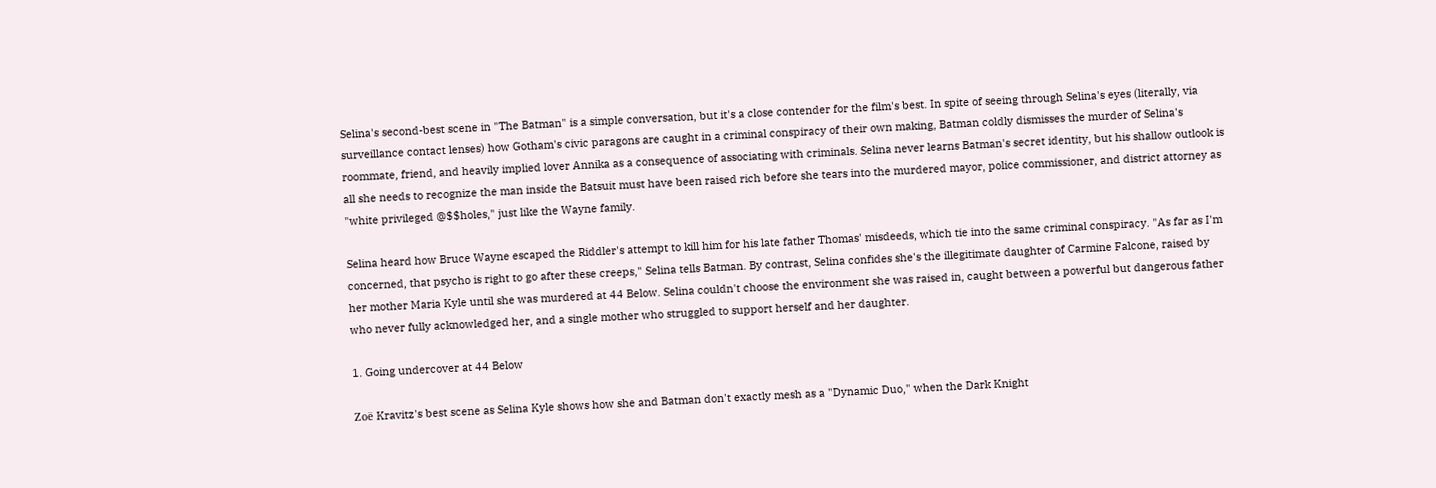Selina's second-best scene in "The Batman" is a simple conversation, but it's a close contender for the film's best. In spite of seeing through Selina's eyes (literally, via surveillance contact lenses) how Gotham's civic paragons are caught in a criminal conspiracy of their own making, Batman coldly dismisses the murder of Selina's roommate, friend, and heavily implied lover Annika as a consequence of associating with criminals. Selina never learns Batman's secret identity, but his shallow outlook is all she needs to recognize the man inside the Batsuit must have been raised rich before she tears into the murdered mayor, police commissioner, and district attorney as "white privileged @$$holes," just like the Wayne family.

Selina heard how Bruce Wayne escaped the Riddler's attempt to kill him for his late father Thomas' misdeeds, which tie into the same criminal conspiracy. "As far as I'm concerned, that psycho is right to go after these creeps," Selina tells Batman. By contrast, Selina confides she's the illegitimate daughter of Carmine Falcone, raised by her mother Maria Kyle until she was murdered at 44 Below. Selina couldn't choose the environment she was raised in, caught between a powerful but dangerous father who never fully acknowledged her, and a single mother who struggled to support herself and her daughter.

1. Going undercover at 44 Below

Zoë Kravitz's best scene as Selina Kyle shows how she and Batman don't exactly mesh as a "Dynamic Duo," when the Dark Knight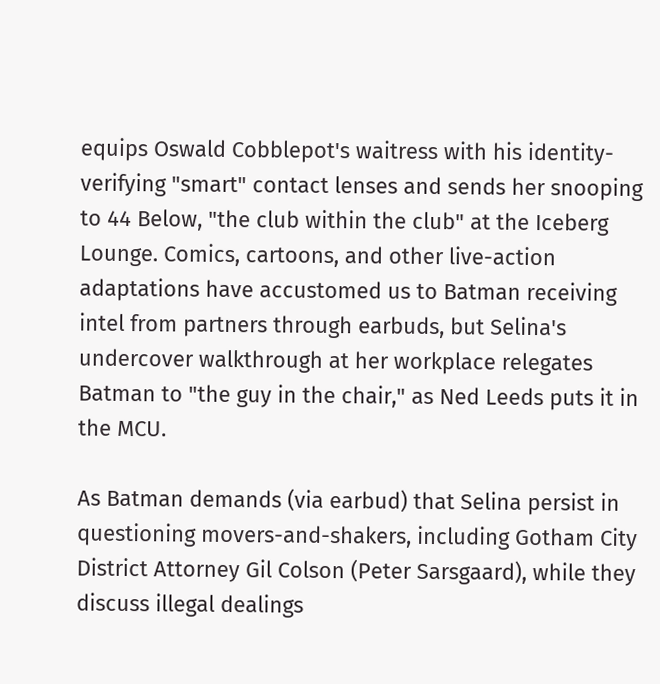equips Oswald Cobblepot's waitress with his identity-verifying "smart" contact lenses and sends her snooping to 44 Below, "the club within the club" at the Iceberg Lounge. Comics, cartoons, and other live-action adaptations have accustomed us to Batman receiving intel from partners through earbuds, but Selina's undercover walkthrough at her workplace relegates Batman to "the guy in the chair," as Ned Leeds puts it in the MCU.

As Batman demands (via earbud) that Selina persist in questioning movers-and-shakers, including Gotham City District Attorney Gil Colson (Peter Sarsgaard), while they discuss illegal dealings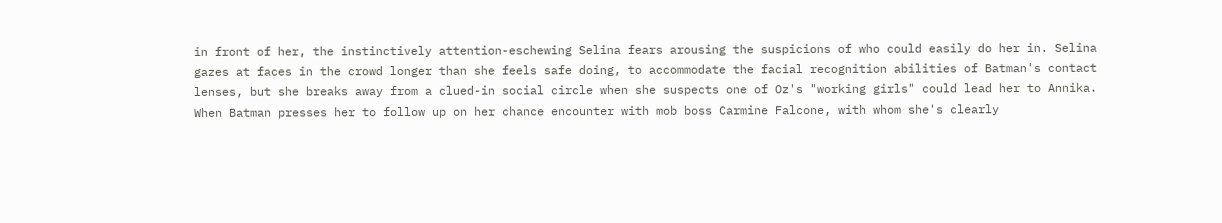in front of her, the instinctively attention-eschewing Selina fears arousing the suspicions of who could easily do her in. Selina gazes at faces in the crowd longer than she feels safe doing, to accommodate the facial recognition abilities of Batman's contact lenses, but she breaks away from a clued-in social circle when she suspects one of Oz's "working girls" could lead her to Annika. When Batman presses her to follow up on her chance encounter with mob boss Carmine Falcone, with whom she's clearly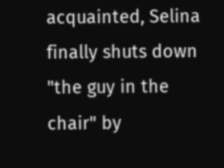acquainted, Selina finally shuts down "the guy in the chair" by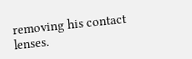removing his contact lenses.